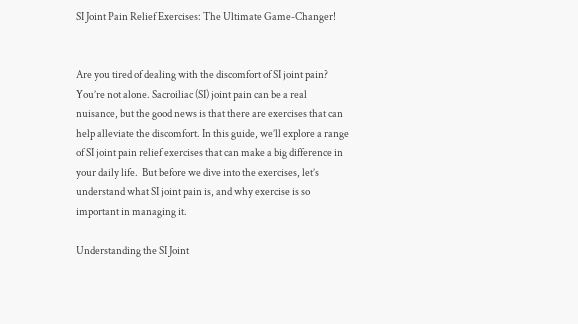SI Joint Pain Relief Exercises: The Ultimate Game-Changer!


Are you tired of dealing with the discomfort of SI joint pain?  You’re not alone. Sacroiliac (SI) joint pain can be a real nuisance, but the good news is that there are exercises that can help alleviate the discomfort. In this guide, we’ll explore a range of SI joint pain relief exercises that can make a big difference in your daily life.  But before we dive into the exercises, let’s understand what SI joint pain is, and why exercise is so important in managing it.

Understanding the SI Joint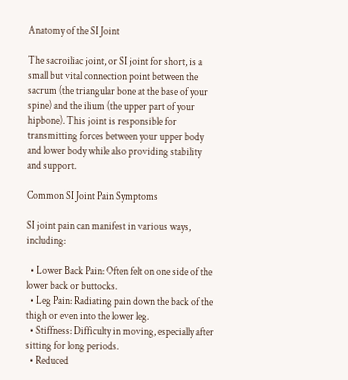Anatomy of the SI Joint

The sacroiliac joint, or SI joint for short, is a small but vital connection point between the sacrum (the triangular bone at the base of your spine) and the ilium (the upper part of your hipbone). This joint is responsible for transmitting forces between your upper body and lower body while also providing stability and support.

Common SI Joint Pain Symptoms

SI joint pain can manifest in various ways, including:

  • Lower Back Pain: Often felt on one side of the lower back or buttocks.
  • Leg Pain: Radiating pain down the back of the thigh or even into the lower leg.
  • Stiffness: Difficulty in moving, especially after sitting for long periods.
  • Reduced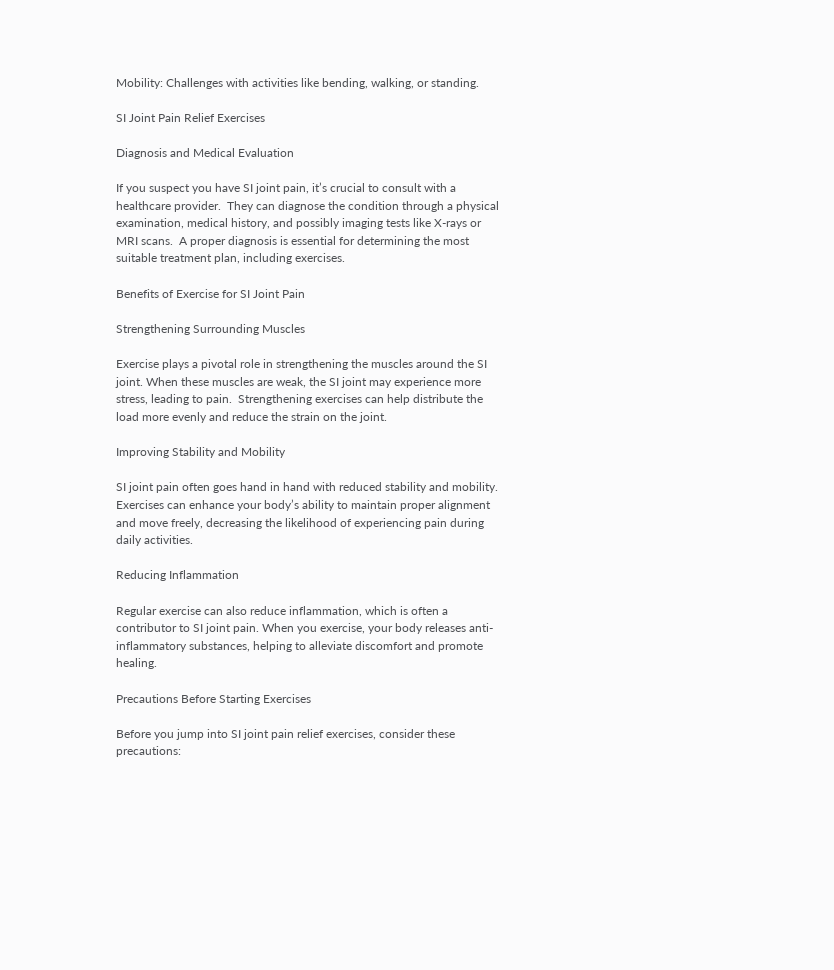Mobility: Challenges with activities like bending, walking, or standing.

SI Joint Pain Relief Exercises

Diagnosis and Medical Evaluation

If you suspect you have SI joint pain, it’s crucial to consult with a healthcare provider.  They can diagnose the condition through a physical examination, medical history, and possibly imaging tests like X-rays or MRI scans.  A proper diagnosis is essential for determining the most suitable treatment plan, including exercises.

Benefits of Exercise for SI Joint Pain

Strengthening Surrounding Muscles

Exercise plays a pivotal role in strengthening the muscles around the SI joint. When these muscles are weak, the SI joint may experience more stress, leading to pain.  Strengthening exercises can help distribute the load more evenly and reduce the strain on the joint.

Improving Stability and Mobility

SI joint pain often goes hand in hand with reduced stability and mobility. Exercises can enhance your body’s ability to maintain proper alignment and move freely, decreasing the likelihood of experiencing pain during daily activities.

Reducing Inflammation

Regular exercise can also reduce inflammation, which is often a contributor to SI joint pain. When you exercise, your body releases anti-inflammatory substances, helping to alleviate discomfort and promote healing.

Precautions Before Starting Exercises

Before you jump into SI joint pain relief exercises, consider these precautions: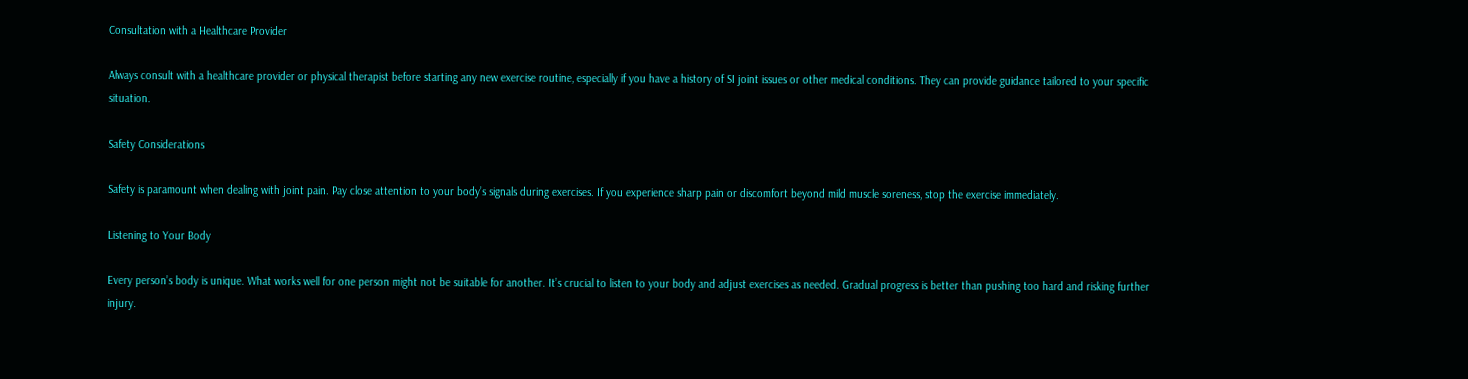Consultation with a Healthcare Provider

Always consult with a healthcare provider or physical therapist before starting any new exercise routine, especially if you have a history of SI joint issues or other medical conditions. They can provide guidance tailored to your specific situation.

Safety Considerations

Safety is paramount when dealing with joint pain. Pay close attention to your body’s signals during exercises. If you experience sharp pain or discomfort beyond mild muscle soreness, stop the exercise immediately.

Listening to Your Body

Every person’s body is unique. What works well for one person might not be suitable for another. It’s crucial to listen to your body and adjust exercises as needed. Gradual progress is better than pushing too hard and risking further injury.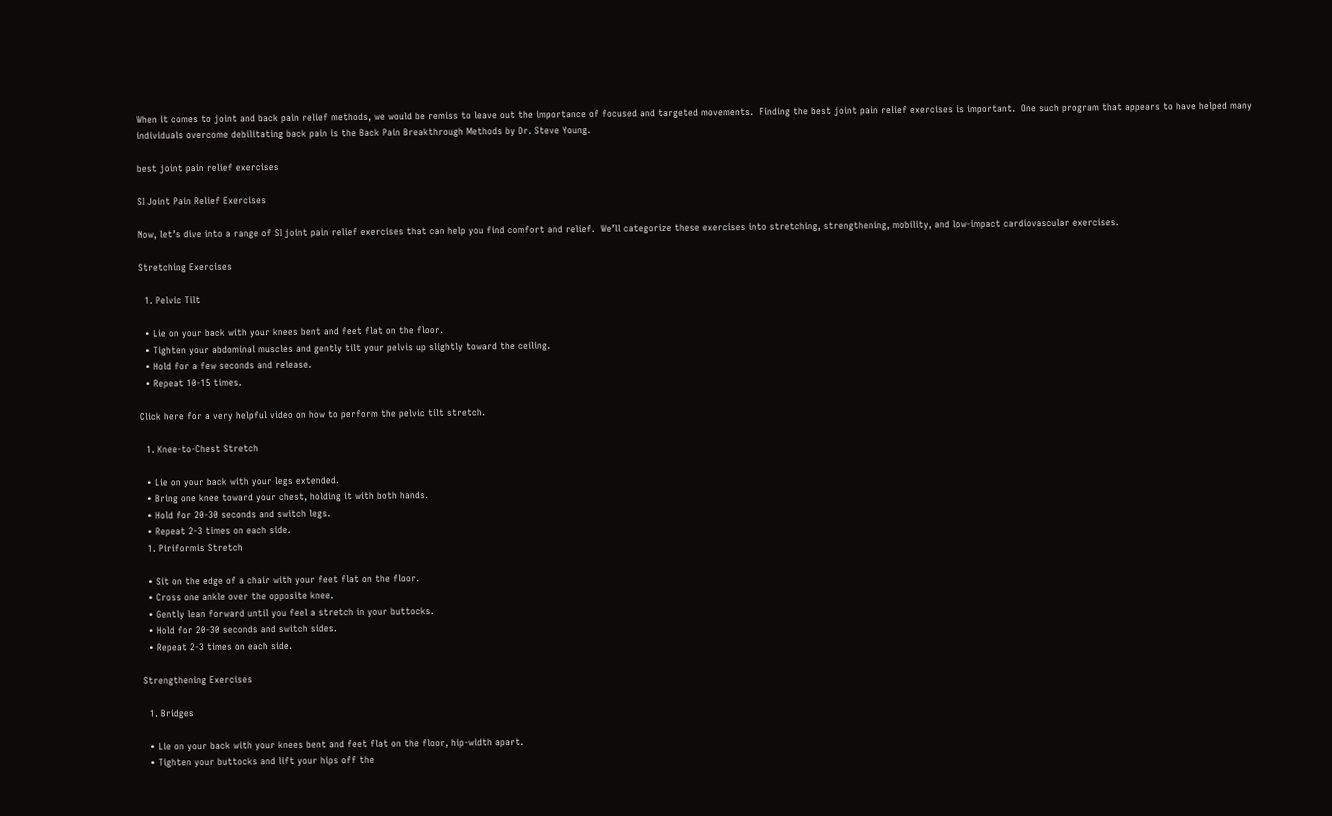When it comes to joint and back pain relief methods, we would be remiss to leave out the importance of focused and targeted movements.  Finding the best joint pain relief exercises is important.  One such program that appears to have helped many individuals overcome debilitating back pain is the Back Pain Breakthrough Methods by Dr. Steve Young.

best joint pain relief exercises

SI Joint Pain Relief Exercises

Now, let’s dive into a range of SI joint pain relief exercises that can help you find comfort and relief.  We’ll categorize these exercises into stretching, strengthening, mobility, and low-impact cardiovascular exercises.

Stretching Exercises

  1. Pelvic Tilt

  • Lie on your back with your knees bent and feet flat on the floor.
  • Tighten your abdominal muscles and gently tilt your pelvis up slightly toward the ceiling.
  • Hold for a few seconds and release.
  • Repeat 10-15 times.

Click here for a very helpful video on how to perform the pelvic tilt stretch.

  1. Knee-to-Chest Stretch

  • Lie on your back with your legs extended.
  • Bring one knee toward your chest, holding it with both hands.
  • Hold for 20-30 seconds and switch legs.
  • Repeat 2-3 times on each side.
  1. Piriformis Stretch

  • Sit on the edge of a chair with your feet flat on the floor.
  • Cross one ankle over the opposite knee.
  • Gently lean forward until you feel a stretch in your buttocks.
  • Hold for 20-30 seconds and switch sides.
  • Repeat 2-3 times on each side.

Strengthening Exercises

  1. Bridges

  • Lie on your back with your knees bent and feet flat on the floor, hip-width apart.
  • Tighten your buttocks and lift your hips off the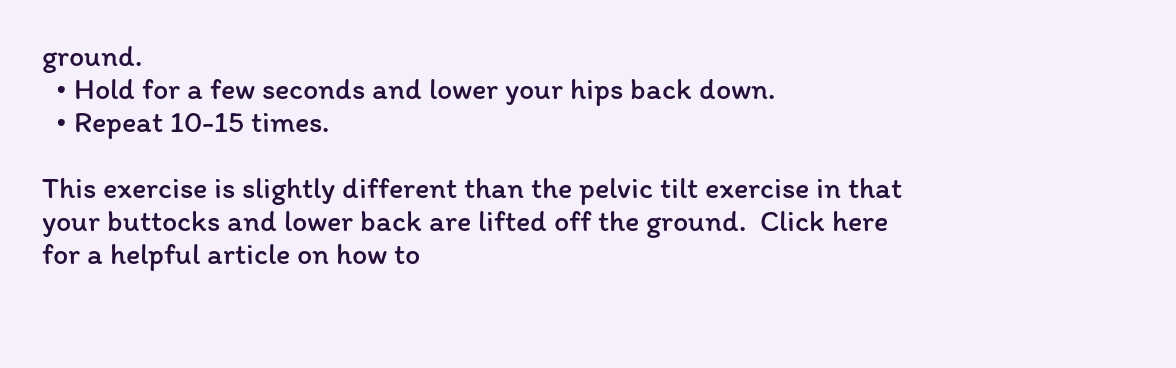ground.
  • Hold for a few seconds and lower your hips back down.
  • Repeat 10-15 times.

This exercise is slightly different than the pelvic tilt exercise in that your buttocks and lower back are lifted off the ground.  Click here for a helpful article on how to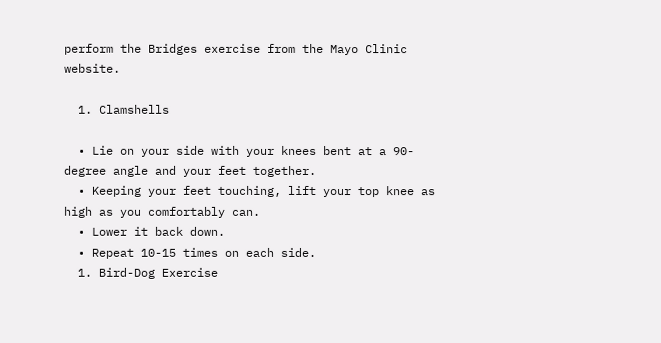perform the Bridges exercise from the Mayo Clinic website.

  1. Clamshells

  • Lie on your side with your knees bent at a 90-degree angle and your feet together.
  • Keeping your feet touching, lift your top knee as high as you comfortably can.
  • Lower it back down.
  • Repeat 10-15 times on each side.
  1. Bird-Dog Exercise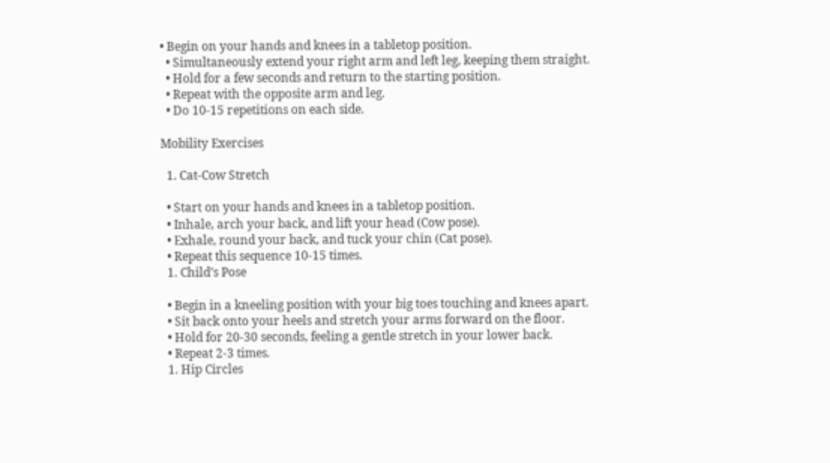• Begin on your hands and knees in a tabletop position.
  • Simultaneously extend your right arm and left leg, keeping them straight.
  • Hold for a few seconds and return to the starting position.
  • Repeat with the opposite arm and leg.
  • Do 10-15 repetitions on each side.

Mobility Exercises

  1. Cat-Cow Stretch

  • Start on your hands and knees in a tabletop position.
  • Inhale, arch your back, and lift your head (Cow pose).
  • Exhale, round your back, and tuck your chin (Cat pose).
  • Repeat this sequence 10-15 times.
  1. Child’s Pose

  • Begin in a kneeling position with your big toes touching and knees apart.
  • Sit back onto your heels and stretch your arms forward on the floor.
  • Hold for 20-30 seconds, feeling a gentle stretch in your lower back.
  • Repeat 2-3 times.
  1. Hip Circles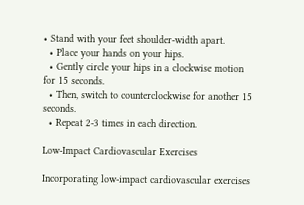• Stand with your feet shoulder-width apart.
  • Place your hands on your hips.
  • Gently circle your hips in a clockwise motion for 15 seconds.
  • Then, switch to counterclockwise for another 15 seconds.
  • Repeat 2-3 times in each direction.

Low-Impact Cardiovascular Exercises

Incorporating low-impact cardiovascular exercises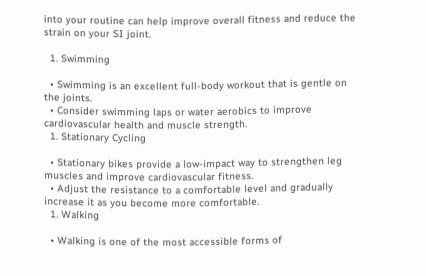into your routine can help improve overall fitness and reduce the strain on your SI joint.

  1. Swimming

  • Swimming is an excellent full-body workout that is gentle on the joints.
  • Consider swimming laps or water aerobics to improve cardiovascular health and muscle strength.
  1. Stationary Cycling

  • Stationary bikes provide a low-impact way to strengthen leg muscles and improve cardiovascular fitness.
  • Adjust the resistance to a comfortable level and gradually increase it as you become more comfortable.
  1. Walking

  • Walking is one of the most accessible forms of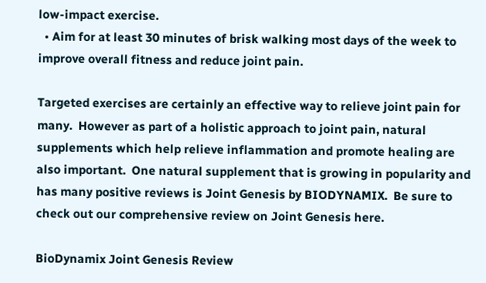low-impact exercise.
  • Aim for at least 30 minutes of brisk walking most days of the week to improve overall fitness and reduce joint pain.

Targeted exercises are certainly an effective way to relieve joint pain for many.  However as part of a holistic approach to joint pain, natural supplements which help relieve inflammation and promote healing are also important.  One natural supplement that is growing in popularity and has many positive reviews is Joint Genesis by BIODYNAMIX.  Be sure to check out our comprehensive review on Joint Genesis here.

BioDynamix Joint Genesis Review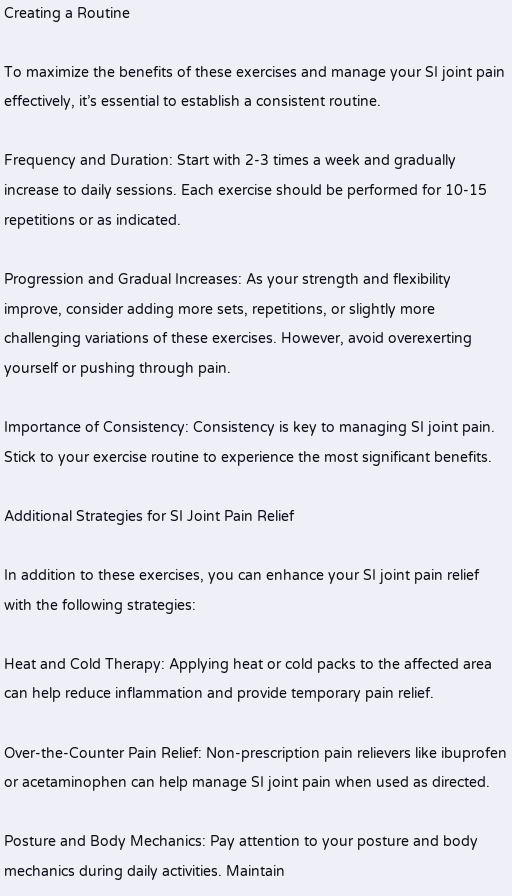Creating a Routine

To maximize the benefits of these exercises and manage your SI joint pain effectively, it’s essential to establish a consistent routine.

Frequency and Duration: Start with 2-3 times a week and gradually increase to daily sessions. Each exercise should be performed for 10-15 repetitions or as indicated.

Progression and Gradual Increases: As your strength and flexibility improve, consider adding more sets, repetitions, or slightly more challenging variations of these exercises. However, avoid overexerting yourself or pushing through pain.

Importance of Consistency: Consistency is key to managing SI joint pain. Stick to your exercise routine to experience the most significant benefits.

Additional Strategies for SI Joint Pain Relief

In addition to these exercises, you can enhance your SI joint pain relief with the following strategies:

Heat and Cold Therapy: Applying heat or cold packs to the affected area can help reduce inflammation and provide temporary pain relief.

Over-the-Counter Pain Relief: Non-prescription pain relievers like ibuprofen or acetaminophen can help manage SI joint pain when used as directed.

Posture and Body Mechanics: Pay attention to your posture and body mechanics during daily activities. Maintain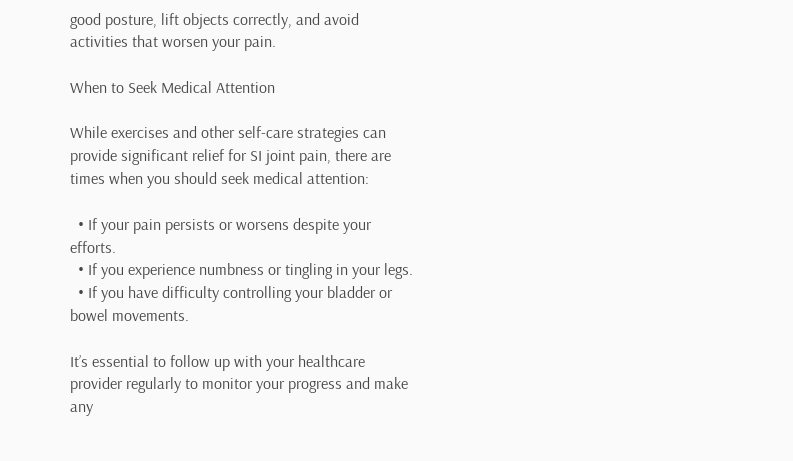good posture, lift objects correctly, and avoid activities that worsen your pain.

When to Seek Medical Attention

While exercises and other self-care strategies can provide significant relief for SI joint pain, there are times when you should seek medical attention:

  • If your pain persists or worsens despite your efforts.
  • If you experience numbness or tingling in your legs.
  • If you have difficulty controlling your bladder or bowel movements.

It’s essential to follow up with your healthcare provider regularly to monitor your progress and make any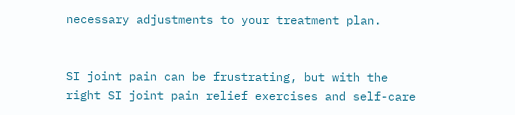necessary adjustments to your treatment plan.


SI joint pain can be frustrating, but with the right SI joint pain relief exercises and self-care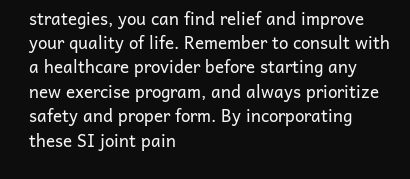strategies, you can find relief and improve your quality of life. Remember to consult with a healthcare provider before starting any new exercise program, and always prioritize safety and proper form. By incorporating these SI joint pain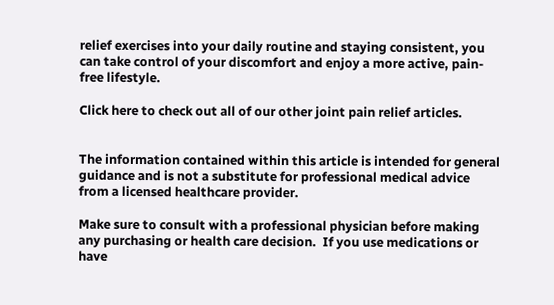relief exercises into your daily routine and staying consistent, you can take control of your discomfort and enjoy a more active, pain-free lifestyle.

Click here to check out all of our other joint pain relief articles.


The information contained within this article is intended for general guidance and is not a substitute for professional medical advice from a licensed healthcare provider.

Make sure to consult with a professional physician before making any purchasing or health care decision.  If you use medications or have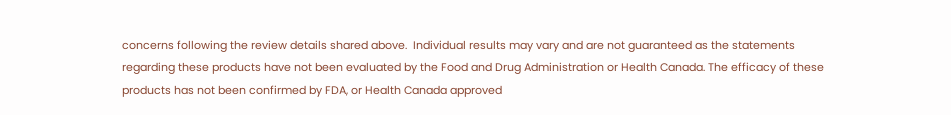concerns following the review details shared above.  Individual results may vary and are not guaranteed as the statements regarding these products have not been evaluated by the Food and Drug Administration or Health Canada. The efficacy of these products has not been confirmed by FDA, or Health Canada approved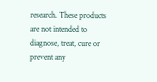research. These products are not intended to diagnose, treat, cure or prevent any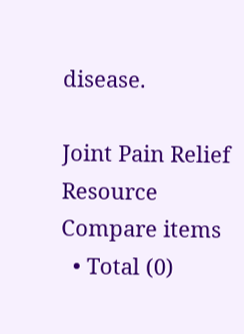disease.

Joint Pain Relief Resource
Compare items
  • Total (0)